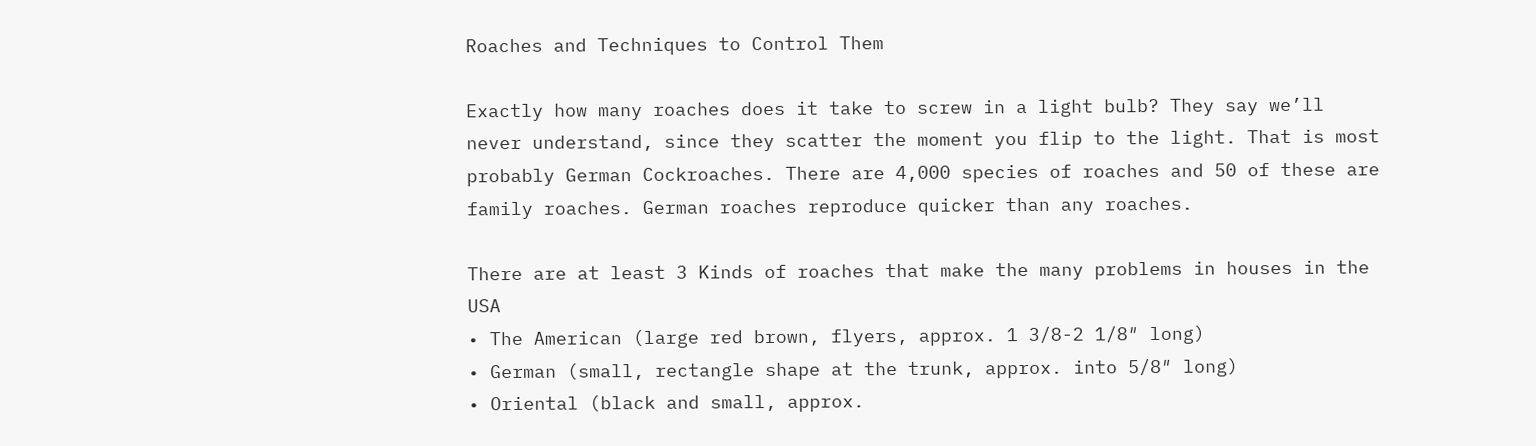Roaches and Techniques to Control Them

Exactly how many roaches does it take to screw in a light bulb? They say we’ll never understand, since they scatter the moment you flip to the light. That is most probably German Cockroaches. There are 4,000 species of roaches and 50 of these are family roaches. German roaches reproduce quicker than any roaches.

There are at least 3 Kinds of roaches that make the many problems in houses in the USA
• The American (large red brown, flyers, approx. 1 3/8-2 1/8″ long)
• German (small, rectangle shape at the trunk, approx. into 5/8″ long)
• Oriental (black and small, approx.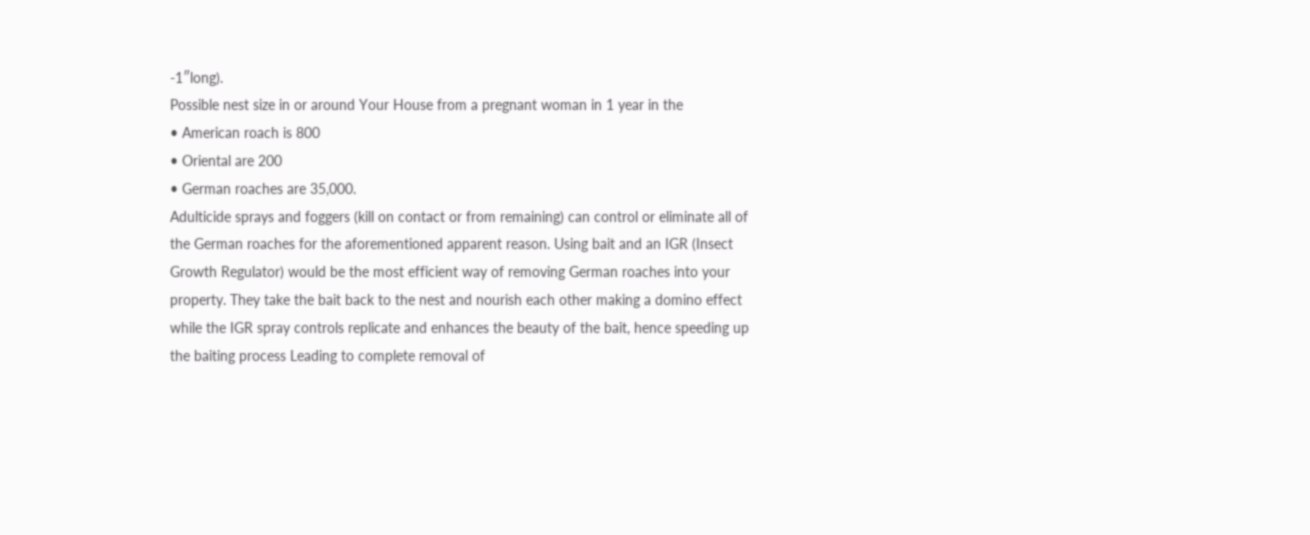-1″long).
Possible nest size in or around Your House from a pregnant woman in 1 year in the
• American roach is 800
• Oriental are 200
• German roaches are 35,000.
Adulticide sprays and foggers (kill on contact or from remaining) can control or eliminate all of the German roaches for the aforementioned apparent reason. Using bait and an IGR (Insect Growth Regulator) would be the most efficient way of removing German roaches into your property. They take the bait back to the nest and nourish each other making a domino effect while the IGR spray controls replicate and enhances the beauty of the bait, hence speeding up the baiting process Leading to complete removal of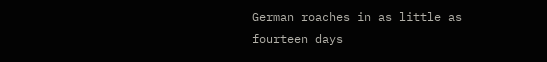German roaches in as little as fourteen days